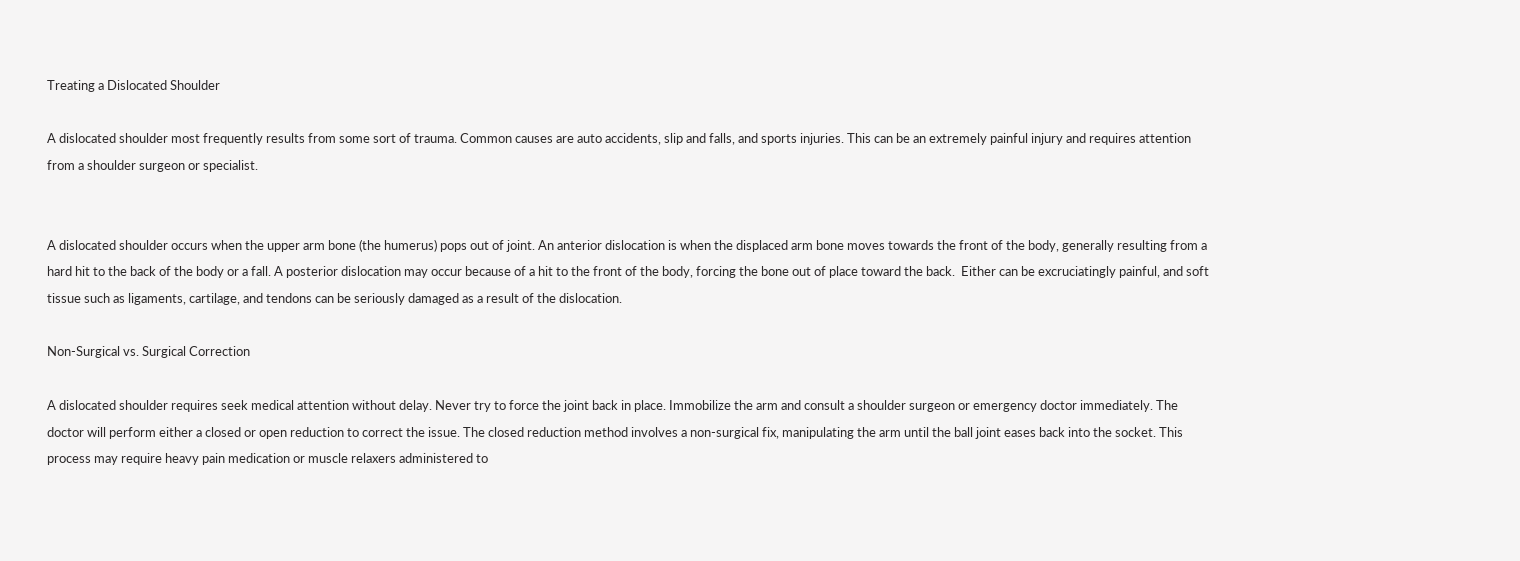Treating a Dislocated Shoulder

A dislocated shoulder most frequently results from some sort of trauma. Common causes are auto accidents, slip and falls, and sports injuries. This can be an extremely painful injury and requires attention from a shoulder surgeon or specialist.


A dislocated shoulder occurs when the upper arm bone (the humerus) pops out of joint. An anterior dislocation is when the displaced arm bone moves towards the front of the body, generally resulting from a hard hit to the back of the body or a fall. A posterior dislocation may occur because of a hit to the front of the body, forcing the bone out of place toward the back.  Either can be excruciatingly painful, and soft tissue such as ligaments, cartilage, and tendons can be seriously damaged as a result of the dislocation.

Non-Surgical vs. Surgical Correction

A dislocated shoulder requires seek medical attention without delay. Never try to force the joint back in place. Immobilize the arm and consult a shoulder surgeon or emergency doctor immediately. The doctor will perform either a closed or open reduction to correct the issue. The closed reduction method involves a non-surgical fix, manipulating the arm until the ball joint eases back into the socket. This process may require heavy pain medication or muscle relaxers administered to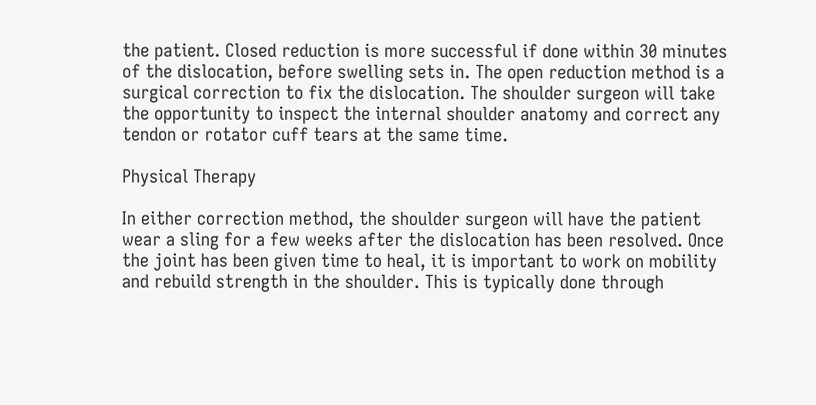the patient. Closed reduction is more successful if done within 30 minutes of the dislocation, before swelling sets in. The open reduction method is a surgical correction to fix the dislocation. The shoulder surgeon will take the opportunity to inspect the internal shoulder anatomy and correct any tendon or rotator cuff tears at the same time.

Physical Therapy

In either correction method, the shoulder surgeon will have the patient wear a sling for a few weeks after the dislocation has been resolved. Once the joint has been given time to heal, it is important to work on mobility and rebuild strength in the shoulder. This is typically done through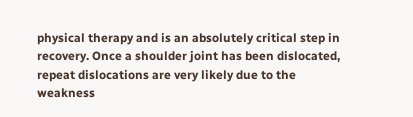physical therapy and is an absolutely critical step in recovery. Once a shoulder joint has been dislocated, repeat dislocations are very likely due to the weakness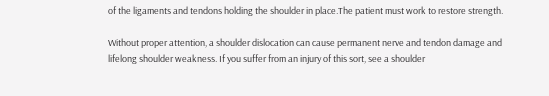of the ligaments and tendons holding the shoulder in place.The patient must work to restore strength.

Without proper attention, a shoulder dislocation can cause permanent nerve and tendon damage and lifelong shoulder weakness. If you suffer from an injury of this sort, see a shoulder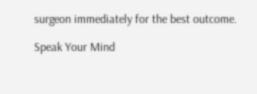surgeon immediately for the best outcome.

Speak Your Mind